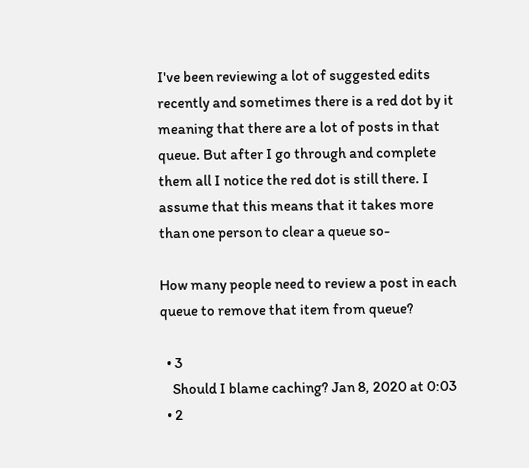I've been reviewing a lot of suggested edits recently and sometimes there is a red dot by it meaning that there are a lot of posts in that queue. But after I go through and complete them all I notice the red dot is still there. I assume that this means that it takes more than one person to clear a queue so-

How many people need to review a post in each queue to remove that item from queue?

  • 3
    Should I blame caching? Jan 8, 2020 at 0:03
  • 2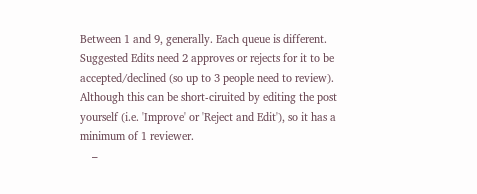Between 1 and 9, generally. Each queue is different. Suggested Edits need 2 approves or rejects for it to be accepted/declined (so up to 3 people need to review). Although this can be short-ciruited by editing the post yourself (i.e. 'Improve' or 'Reject and Edit'), so it has a minimum of 1 reviewer.
    –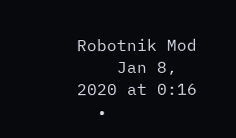Robotnik Mod
    Jan 8, 2020 at 0:16
  •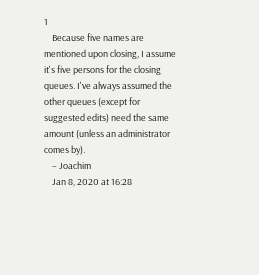1
    Because five names are mentioned upon closing, I assume it's five persons for the closing queues. I've always assumed the other queues (except for suggested edits) need the same amount (unless an administrator comes by).
    – Joachim
    Jan 8, 2020 at 16:28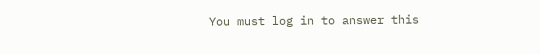You must log in to answer this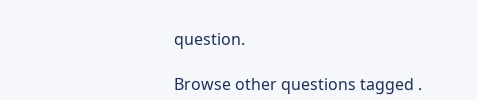question.

Browse other questions tagged .